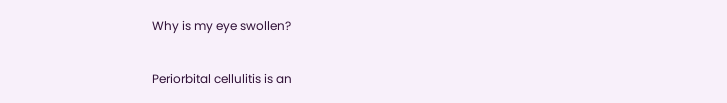Why is my eye swollen?

Periorbital cellulitis is an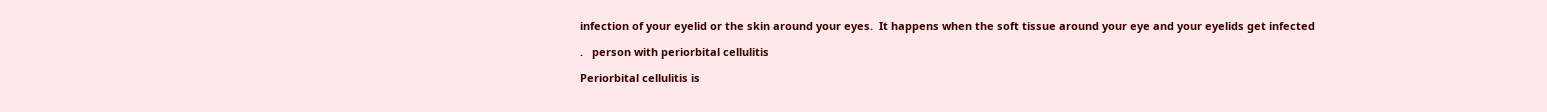infection of your eyelid or the skin around your eyes.  It happens when the soft tissue around your eye and your eyelids get infected

.   person with periorbital cellulitis

Periorbital cellulitis is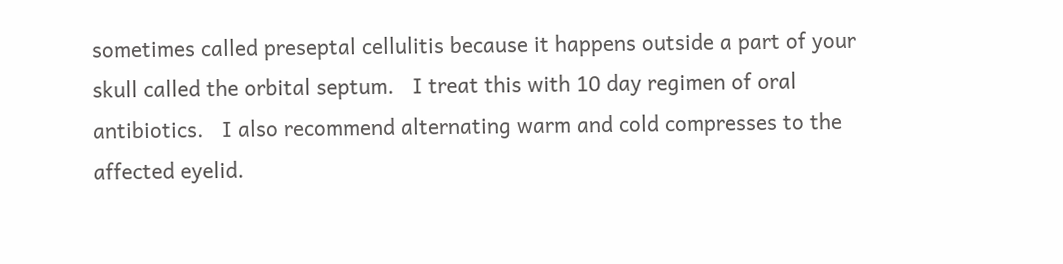sometimes called preseptal cellulitis because it happens outside a part of your skull called the orbital septum.   I treat this with 10 day regimen of oral antibiotics.   I also recommend alternating warm and cold compresses to the affected eyelid.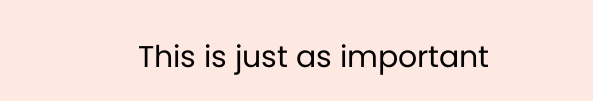This is just as important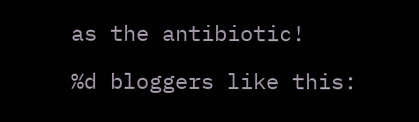as the antibiotic!

%d bloggers like this: